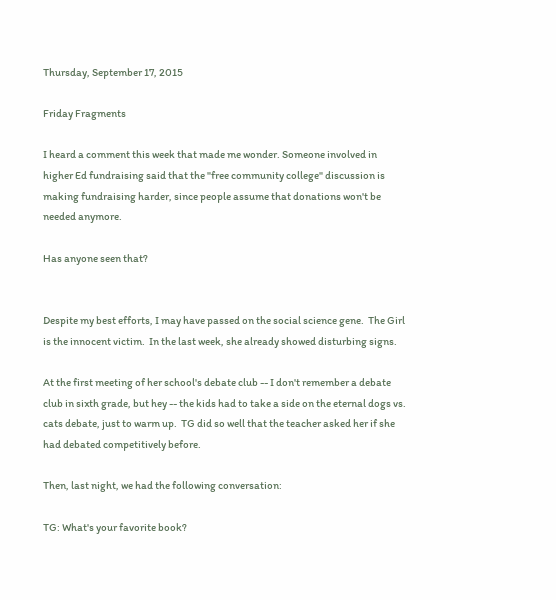Thursday, September 17, 2015

Friday Fragments

I heard a comment this week that made me wonder. Someone involved in higher Ed fundraising said that the "free community college" discussion is making fundraising harder, since people assume that donations won't be needed anymore.

Has anyone seen that?


Despite my best efforts, I may have passed on the social science gene.  The Girl is the innocent victim.  In the last week, she already showed disturbing signs.

At the first meeting of her school's debate club -- I don't remember a debate club in sixth grade, but hey -- the kids had to take a side on the eternal dogs vs. cats debate, just to warm up.  TG did so well that the teacher asked her if she had debated competitively before.

Then, last night, we had the following conversation:

TG: What's your favorite book?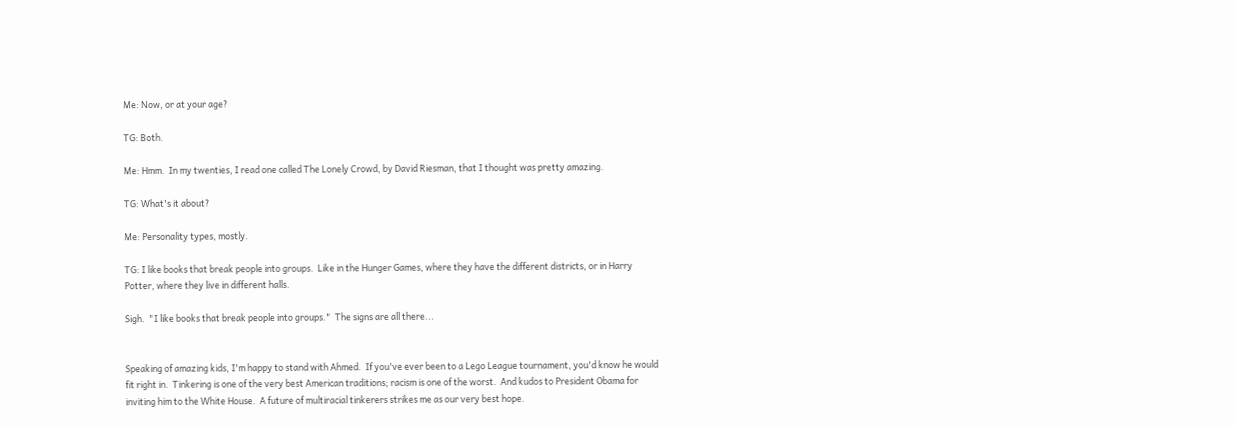Me: Now, or at your age?

TG: Both.

Me: Hmm.  In my twenties, I read one called The Lonely Crowd, by David Riesman, that I thought was pretty amazing.

TG: What's it about?

Me: Personality types, mostly.

TG: I like books that break people into groups.  Like in the Hunger Games, where they have the different districts, or in Harry Potter, where they live in different halls.

Sigh.  "I like books that break people into groups."  The signs are all there...


Speaking of amazing kids, I'm happy to stand with Ahmed.  If you've ever been to a Lego League tournament, you'd know he would fit right in.  Tinkering is one of the very best American traditions; racism is one of the worst.  And kudos to President Obama for inviting him to the White House.  A future of multiracial tinkerers strikes me as our very best hope.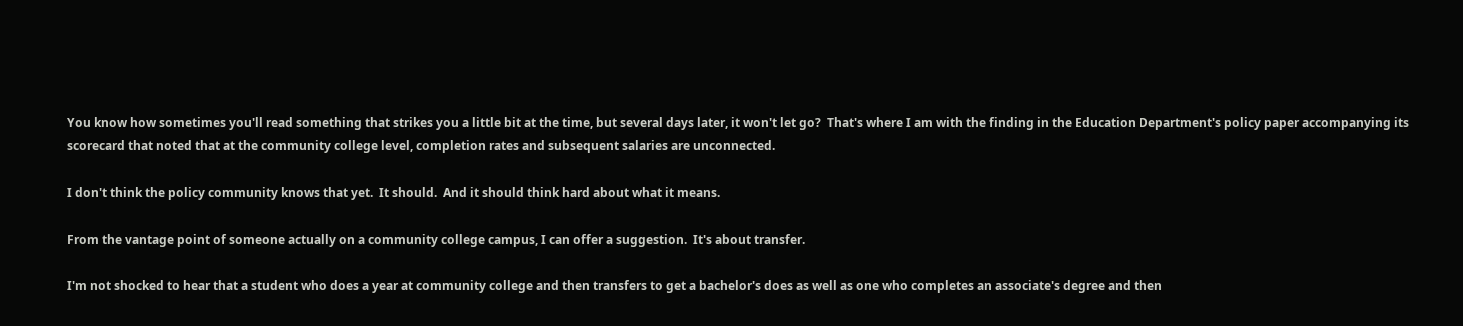You know how sometimes you'll read something that strikes you a little bit at the time, but several days later, it won't let go?  That's where I am with the finding in the Education Department's policy paper accompanying its scorecard that noted that at the community college level, completion rates and subsequent salaries are unconnected.

I don't think the policy community knows that yet.  It should.  And it should think hard about what it means.

From the vantage point of someone actually on a community college campus, I can offer a suggestion.  It's about transfer.

I'm not shocked to hear that a student who does a year at community college and then transfers to get a bachelor's does as well as one who completes an associate's degree and then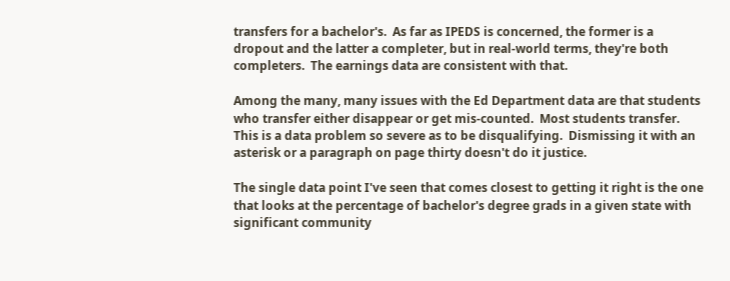transfers for a bachelor's.  As far as IPEDS is concerned, the former is a dropout and the latter a completer, but in real-world terms, they're both completers.  The earnings data are consistent with that.

Among the many, many issues with the Ed Department data are that students who transfer either disappear or get mis-counted.  Most students transfer.  This is a data problem so severe as to be disqualifying.  Dismissing it with an asterisk or a paragraph on page thirty doesn't do it justice.

The single data point I've seen that comes closest to getting it right is the one that looks at the percentage of bachelor's degree grads in a given state with significant community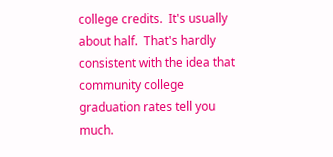college credits.  It's usually about half.  That's hardly consistent with the idea that community college graduation rates tell you much.